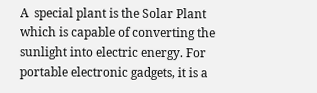A  special plant is the Solar Plant which is capable of converting the sunlight into electric energy. For portable electronic gadgets, it is a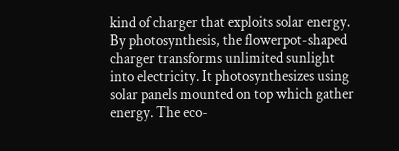kind of charger that exploits solar energy. By photosynthesis, the flowerpot-shaped charger transforms unlimited sunlight into electricity. It photosynthesizes using solar panels mounted on top which gather energy. The eco-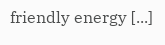friendly energy [...]